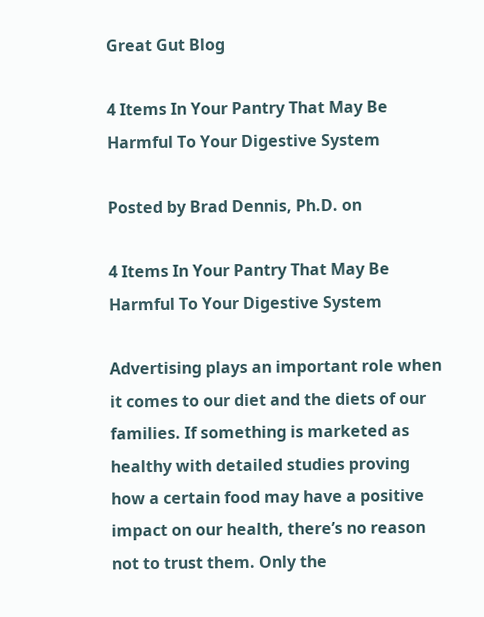Great Gut Blog

4 Items In Your Pantry That May Be Harmful To Your Digestive System

Posted by Brad Dennis, Ph.D. on

4 Items In Your Pantry That May Be Harmful To Your Digestive System

Advertising plays an important role when it comes to our diet and the diets of our families. If something is marketed as healthy with detailed studies proving how a certain food may have a positive impact on our health, there’s no reason not to trust them. Only the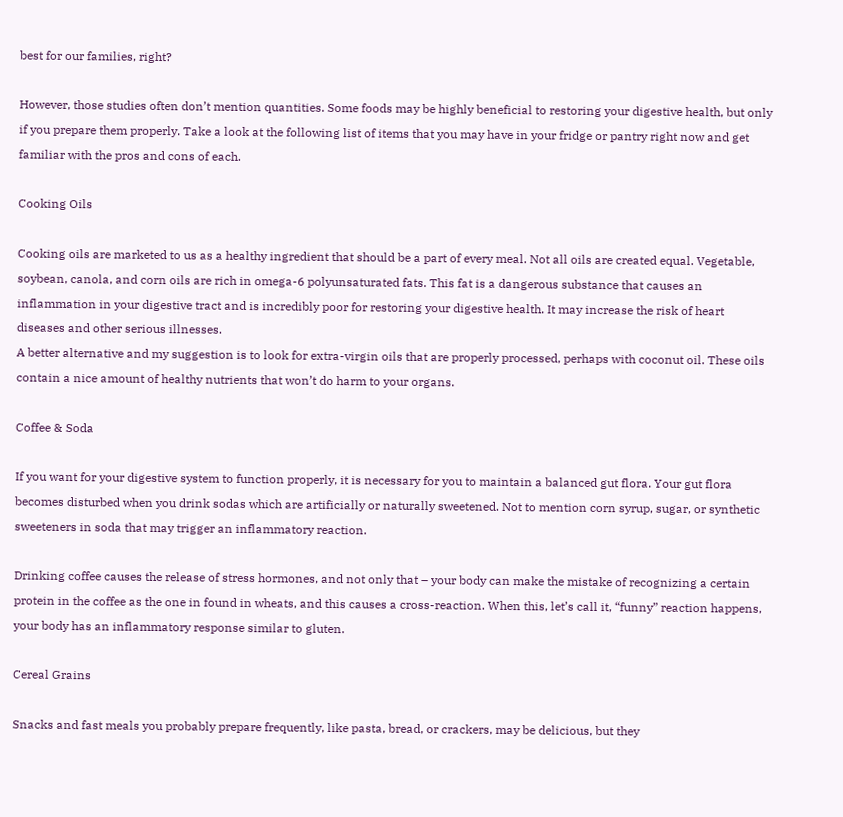best for our families, right?

However, those studies often don’t mention quantities. Some foods may be highly beneficial to restoring your digestive health, but only if you prepare them properly. Take a look at the following list of items that you may have in your fridge or pantry right now and get familiar with the pros and cons of each.

Cooking Oils

Cooking oils are marketed to us as a healthy ingredient that should be a part of every meal. Not all oils are created equal. Vegetable, soybean, canola, and corn oils are rich in omega-6 polyunsaturated fats. This fat is a dangerous substance that causes an inflammation in your digestive tract and is incredibly poor for restoring your digestive health. It may increase the risk of heart diseases and other serious illnesses.
A better alternative and my suggestion is to look for extra-virgin oils that are properly processed, perhaps with coconut oil. These oils contain a nice amount of healthy nutrients that won’t do harm to your organs.

Coffee & Soda

If you want for your digestive system to function properly, it is necessary for you to maintain a balanced gut flora. Your gut flora becomes disturbed when you drink sodas which are artificially or naturally sweetened. Not to mention corn syrup, sugar, or synthetic sweeteners in soda that may trigger an inflammatory reaction.

Drinking coffee causes the release of stress hormones, and not only that – your body can make the mistake of recognizing a certain protein in the coffee as the one in found in wheats, and this causes a cross-reaction. When this, let’s call it, “funny” reaction happens, your body has an inflammatory response similar to gluten.

Cereal Grains

Snacks and fast meals you probably prepare frequently, like pasta, bread, or crackers, may be delicious, but they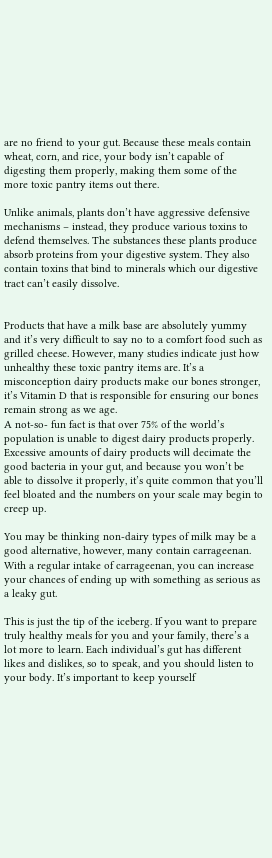are no friend to your gut. Because these meals contain wheat, corn, and rice, your body isn’t capable of digesting them properly, making them some of the more toxic pantry items out there.

Unlike animals, plants don’t have aggressive defensive mechanisms – instead, they produce various toxins to defend themselves. The substances these plants produce absorb proteins from your digestive system. They also contain toxins that bind to minerals which our digestive tract can’t easily dissolve.


Products that have a milk base are absolutely yummy and it’s very difficult to say no to a comfort food such as grilled cheese. However, many studies indicate just how unhealthy these toxic pantry items are. It’s a misconception dairy products make our bones stronger, it’s Vitamin D that is responsible for ensuring our bones remain strong as we age.
A not-so- fun fact is that over 75% of the world’s population is unable to digest dairy products properly. Excessive amounts of dairy products will decimate the good bacteria in your gut, and because you won’t be able to dissolve it properly, it’s quite common that you’ll feel bloated and the numbers on your scale may begin to creep up.

You may be thinking non-dairy types of milk may be a good alternative, however, many contain carrageenan. With a regular intake of carrageenan, you can increase your chances of ending up with something as serious as a leaky gut.

This is just the tip of the iceberg. If you want to prepare truly healthy meals for you and your family, there’s a lot more to learn. Each individual’s gut has different likes and dislikes, so to speak, and you should listen to your body. It’s important to keep yourself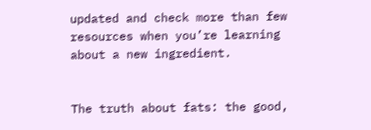updated and check more than few resources when you’re learning about a new ingredient.


The truth about fats: the good,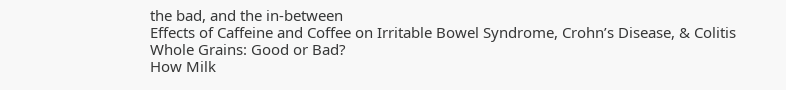the bad, and the in-between
Effects of Caffeine and Coffee on Irritable Bowel Syndrome, Crohn’s Disease, & Colitis
Whole Grains: Good or Bad?
How Milk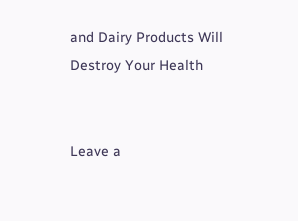and Dairy Products Will Destroy Your Health


Leave a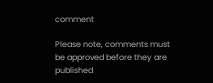comment

Please note, comments must be approved before they are published